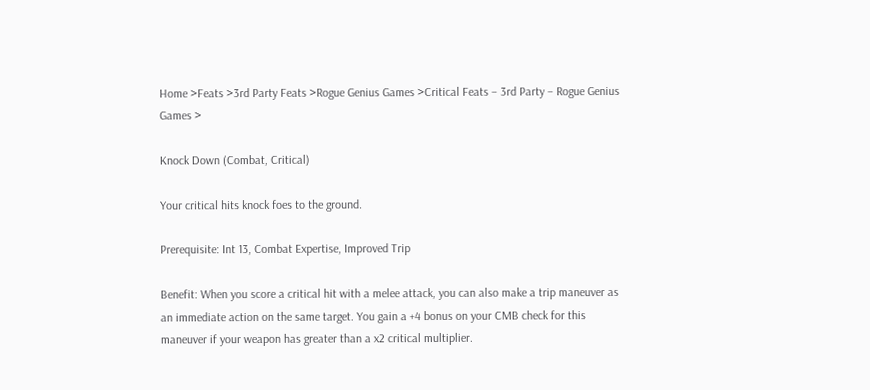Home >Feats >3rd Party Feats >Rogue Genius Games >Critical Feats – 3rd Party – Rogue Genius Games >

Knock Down (Combat, Critical)

Your critical hits knock foes to the ground.

Prerequisite: Int 13, Combat Expertise, Improved Trip

Benefit: When you score a critical hit with a melee attack, you can also make a trip maneuver as an immediate action on the same target. You gain a +4 bonus on your CMB check for this maneuver if your weapon has greater than a x2 critical multiplier.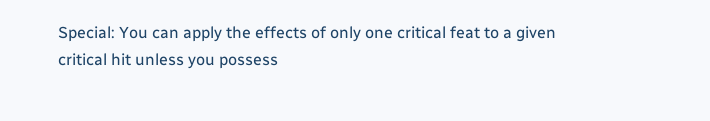Special: You can apply the effects of only one critical feat to a given critical hit unless you possess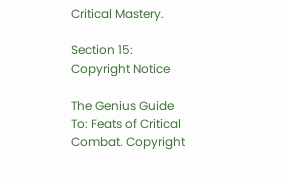Critical Mastery.

Section 15: Copyright Notice

The Genius Guide To: Feats of Critical Combat. Copyright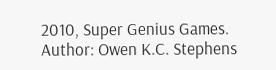2010, Super Genius Games. Author: Owen K.C. Stephens